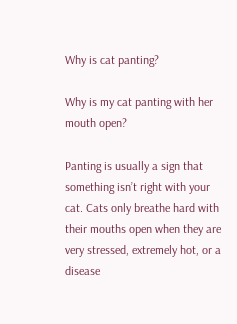Why is cat panting?

Why is my cat panting with her mouth open?

Panting is usually a sign that something isn’t right with your cat. Cats only breathe hard with their mouths open when they are very stressed, extremely hot, or a disease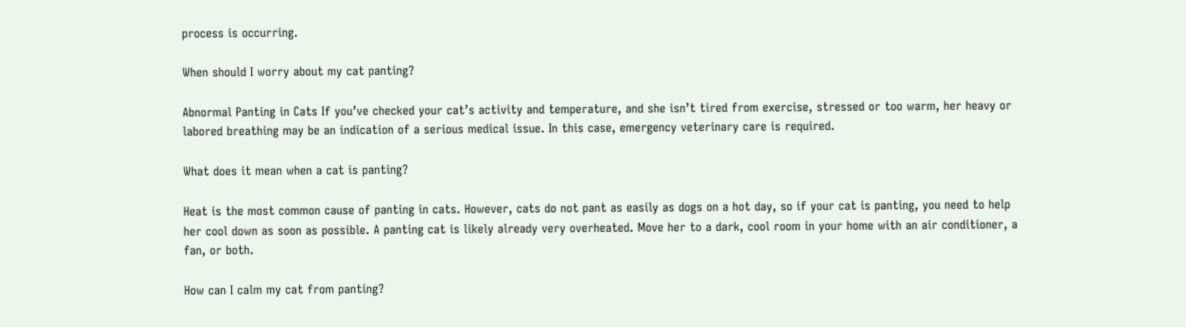process is occurring.

When should I worry about my cat panting?

Abnormal Panting in Cats If you’ve checked your cat’s activity and temperature, and she isn’t tired from exercise, stressed or too warm, her heavy or labored breathing may be an indication of a serious medical issue. In this case, emergency veterinary care is required.

What does it mean when a cat is panting?

Heat is the most common cause of panting in cats. However, cats do not pant as easily as dogs on a hot day, so if your cat is panting, you need to help her cool down as soon as possible. A panting cat is likely already very overheated. Move her to a dark, cool room in your home with an air conditioner, a fan, or both.

How can I calm my cat from panting?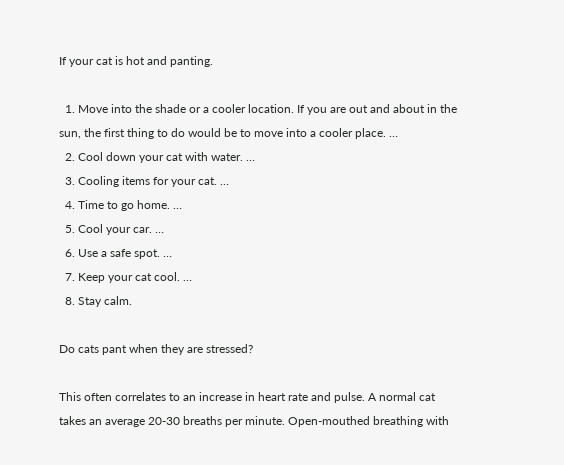If your cat is hot and panting.

  1. Move into the shade or a cooler location. If you are out and about in the sun, the first thing to do would be to move into a cooler place. …
  2. Cool down your cat with water. …
  3. Cooling items for your cat. …
  4. Time to go home. …
  5. Cool your car. …
  6. Use a safe spot. …
  7. Keep your cat cool. …
  8. Stay calm.

Do cats pant when they are stressed?

This often correlates to an increase in heart rate and pulse. A normal cat takes an average 20-30 breaths per minute. Open-mouthed breathing with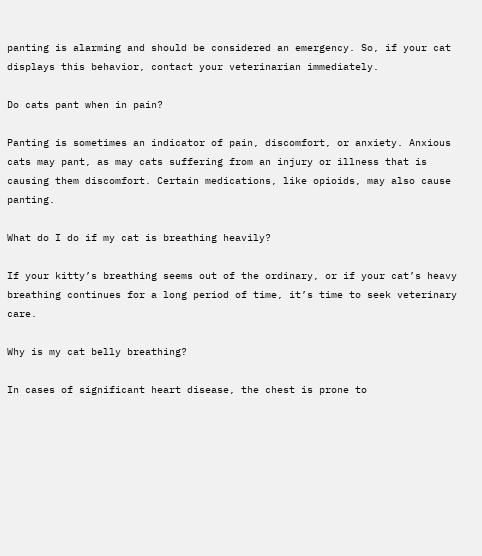panting is alarming and should be considered an emergency. So, if your cat displays this behavior, contact your veterinarian immediately.

Do cats pant when in pain?

Panting is sometimes an indicator of pain, discomfort, or anxiety. Anxious cats may pant, as may cats suffering from an injury or illness that is causing them discomfort. Certain medications, like opioids, may also cause panting.

What do I do if my cat is breathing heavily?

If your kitty’s breathing seems out of the ordinary, or if your cat’s heavy breathing continues for a long period of time, it’s time to seek veterinary care.

Why is my cat belly breathing?

In cases of significant heart disease, the chest is prone to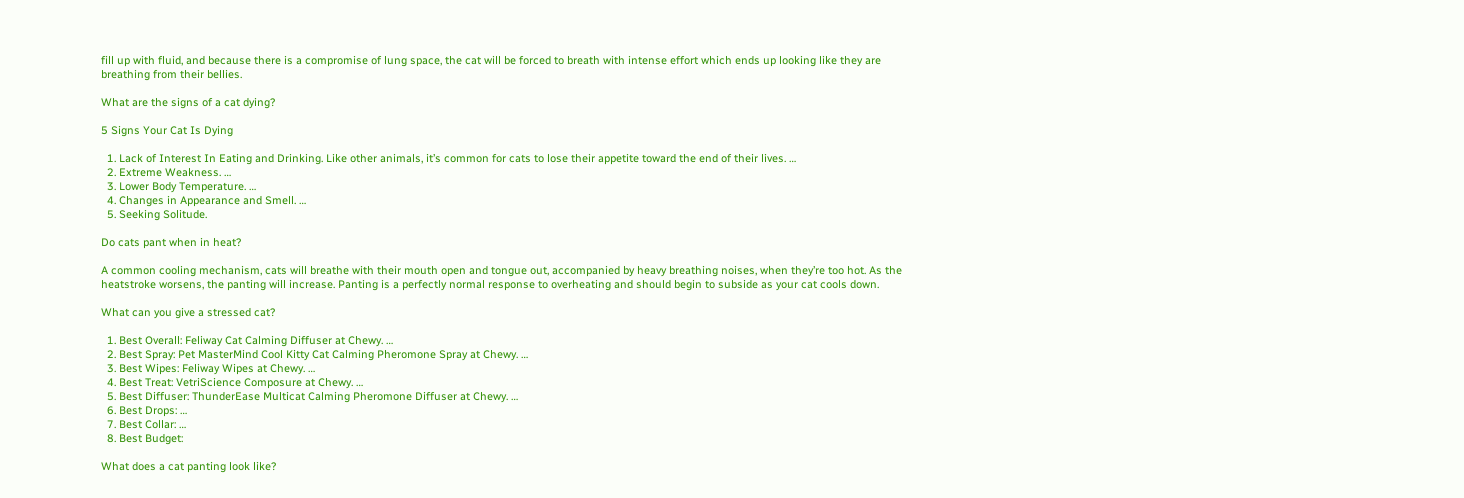fill up with fluid, and because there is a compromise of lung space, the cat will be forced to breath with intense effort which ends up looking like they are breathing from their bellies.

What are the signs of a cat dying?

5 Signs Your Cat Is Dying

  1. Lack of Interest In Eating and Drinking. Like other animals, it’s common for cats to lose their appetite toward the end of their lives. …
  2. Extreme Weakness. …
  3. Lower Body Temperature. …
  4. Changes in Appearance and Smell. …
  5. Seeking Solitude.

Do cats pant when in heat?

A common cooling mechanism, cats will breathe with their mouth open and tongue out, accompanied by heavy breathing noises, when they’re too hot. As the heatstroke worsens, the panting will increase. Panting is a perfectly normal response to overheating and should begin to subside as your cat cools down.

What can you give a stressed cat?

  1. Best Overall: Feliway Cat Calming Diffuser at Chewy. …
  2. Best Spray: Pet MasterMind Cool Kitty Cat Calming Pheromone Spray at Chewy. …
  3. Best Wipes: Feliway Wipes at Chewy. …
  4. Best Treat: VetriScience Composure at Chewy. …
  5. Best Diffuser: ThunderEase Multicat Calming Pheromone Diffuser at Chewy. …
  6. Best Drops: …
  7. Best Collar: …
  8. Best Budget:

What does a cat panting look like?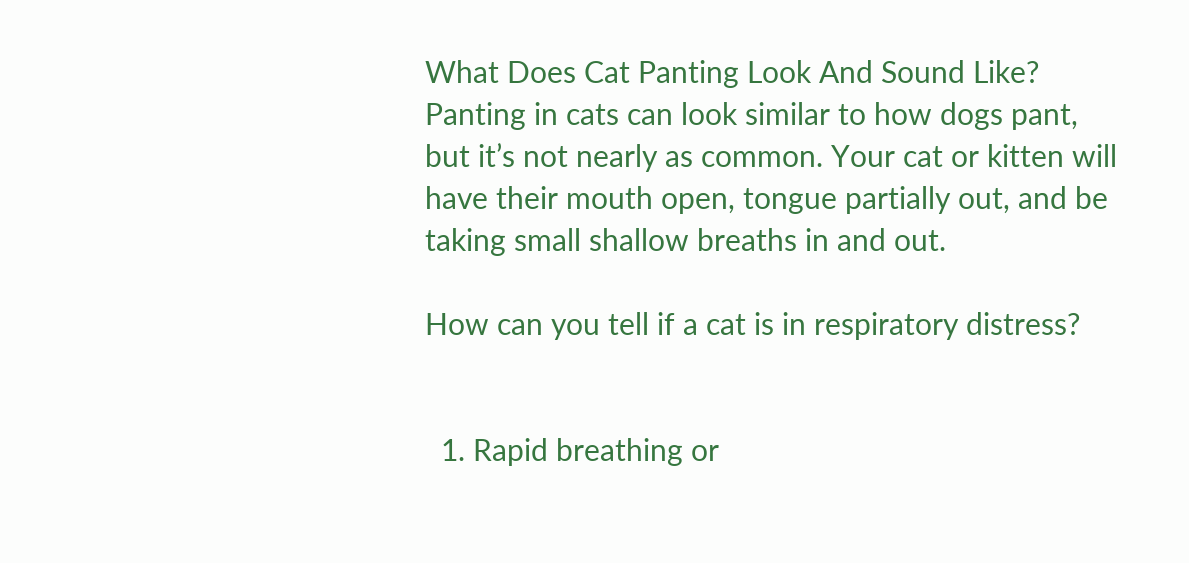What Does Cat Panting Look And Sound Like? Panting in cats can look similar to how dogs pant, but it’s not nearly as common. Your cat or kitten will have their mouth open, tongue partially out, and be taking small shallow breaths in and out.

How can you tell if a cat is in respiratory distress?


  1. Rapid breathing or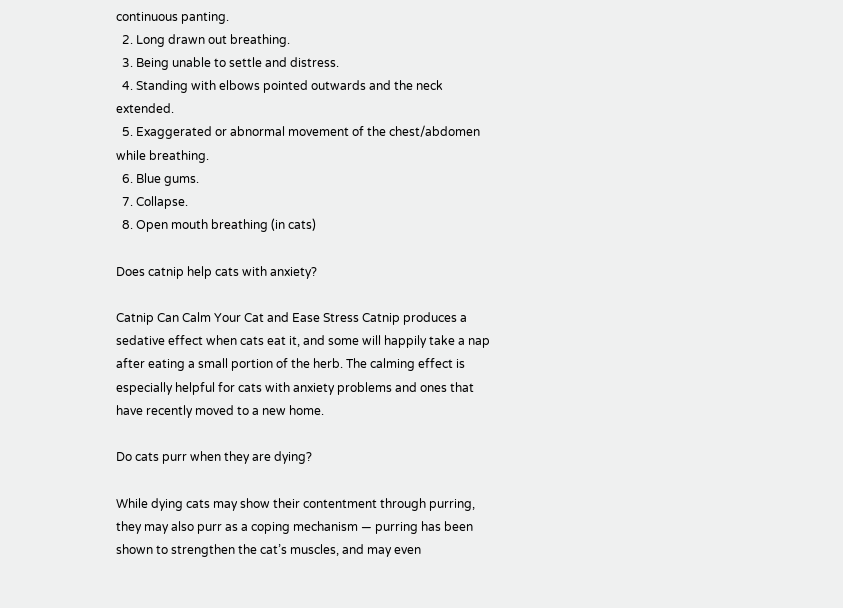continuous panting.
  2. Long drawn out breathing.
  3. Being unable to settle and distress.
  4. Standing with elbows pointed outwards and the neck extended.
  5. Exaggerated or abnormal movement of the chest/abdomen while breathing.
  6. Blue gums.
  7. Collapse.
  8. Open mouth breathing (in cats)

Does catnip help cats with anxiety?

Catnip Can Calm Your Cat and Ease Stress Catnip produces a sedative effect when cats eat it, and some will happily take a nap after eating a small portion of the herb. The calming effect is especially helpful for cats with anxiety problems and ones that have recently moved to a new home.

Do cats purr when they are dying?

While dying cats may show their contentment through purring, they may also purr as a coping mechanism — purring has been shown to strengthen the cat’s muscles, and may even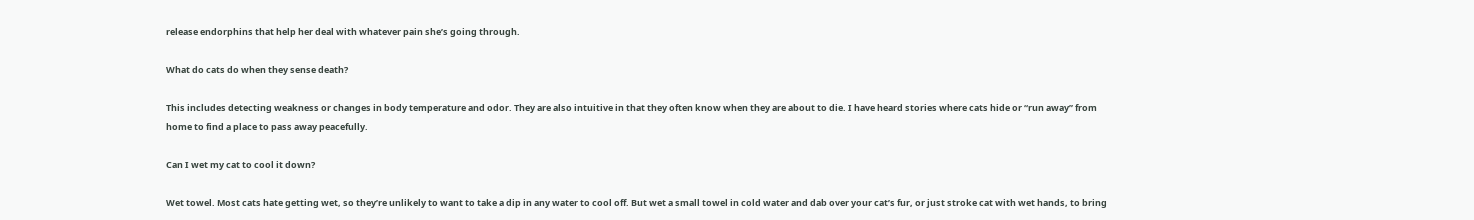release endorphins that help her deal with whatever pain she’s going through.

What do cats do when they sense death?

This includes detecting weakness or changes in body temperature and odor. They are also intuitive in that they often know when they are about to die. I have heard stories where cats hide or “run away” from home to find a place to pass away peacefully.

Can I wet my cat to cool it down?

Wet towel. Most cats hate getting wet, so they’re unlikely to want to take a dip in any water to cool off. But wet a small towel in cold water and dab over your cat’s fur, or just stroke cat with wet hands, to bring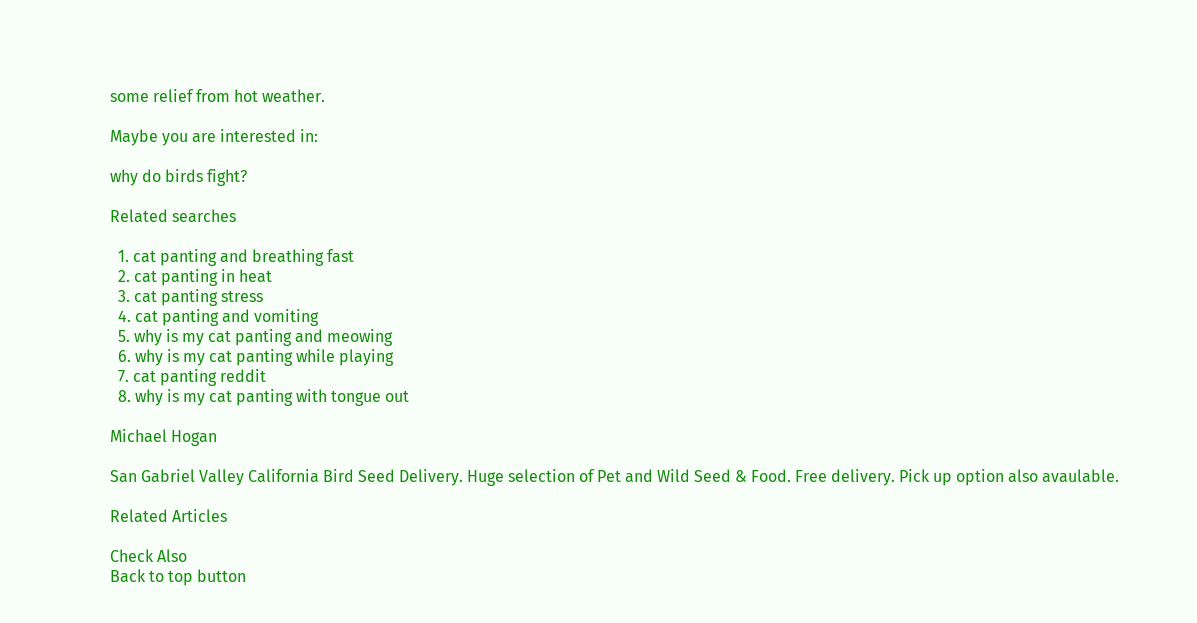some relief from hot weather.

Maybe you are interested in:

why do birds fight?

Related searches

  1. cat panting and breathing fast
  2. cat panting in heat
  3. cat panting stress
  4. cat panting and vomiting
  5. why is my cat panting and meowing
  6. why is my cat panting while playing
  7. cat panting reddit
  8. why is my cat panting with tongue out

Michael Hogan

San Gabriel Valley California Bird Seed Delivery. Huge selection of Pet and Wild Seed & Food. Free delivery. Pick up option also avaulable.

Related Articles

Check Also
Back to top button